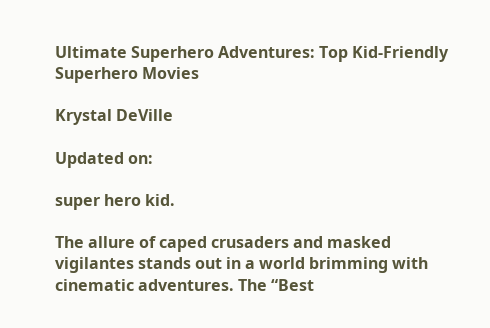Ultimate Superhero Adventures: Top Kid-Friendly Superhero Movies

Krystal DeVille

Updated on:

super hero kid.

The allure of caped crusaders and masked vigilantes stands out in a world brimming with cinematic adventures. The “Best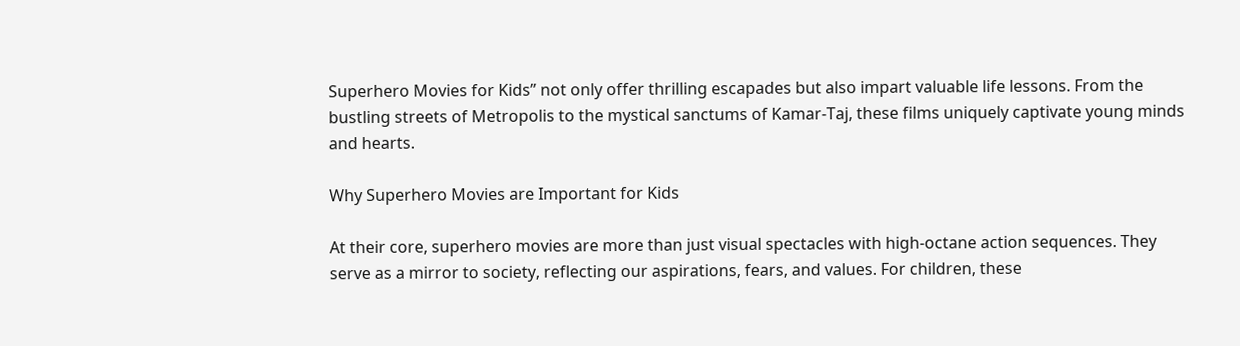Superhero Movies for Kids” not only offer thrilling escapades but also impart valuable life lessons. From the bustling streets of Metropolis to the mystical sanctums of Kamar-Taj, these films uniquely captivate young minds and hearts.

Why Superhero Movies are Important for Kids

At their core, superhero movies are more than just visual spectacles with high-octane action sequences. They serve as a mirror to society, reflecting our aspirations, fears, and values. For children, these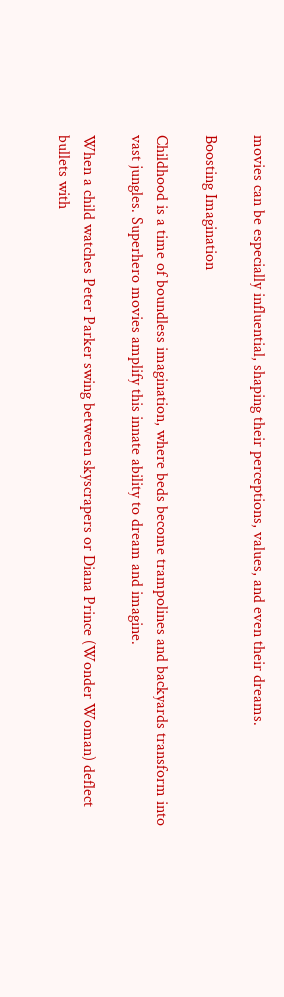movies can be especially influential, shaping their perceptions, values, and even their dreams.

Boosting Imagination

Childhood is a time of boundless imagination, where beds become trampolines and backyards transform into vast jungles. Superhero movies amplify this innate ability to dream and imagine.

When a child watches Peter Parker swing between skyscrapers or Diana Prince (Wonder Woman) deflect bullets with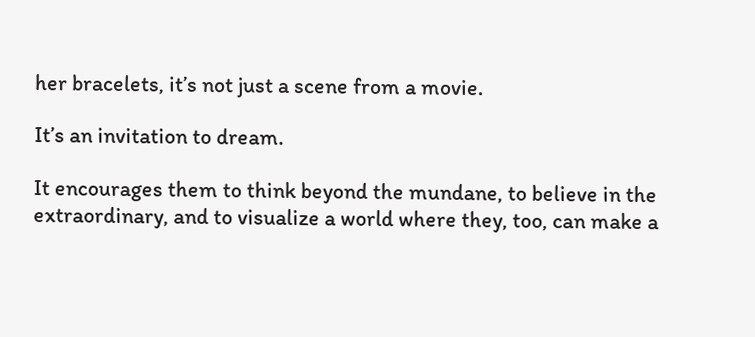her bracelets, it’s not just a scene from a movie.

It’s an invitation to dream.

It encourages them to think beyond the mundane, to believe in the extraordinary, and to visualize a world where they, too, can make a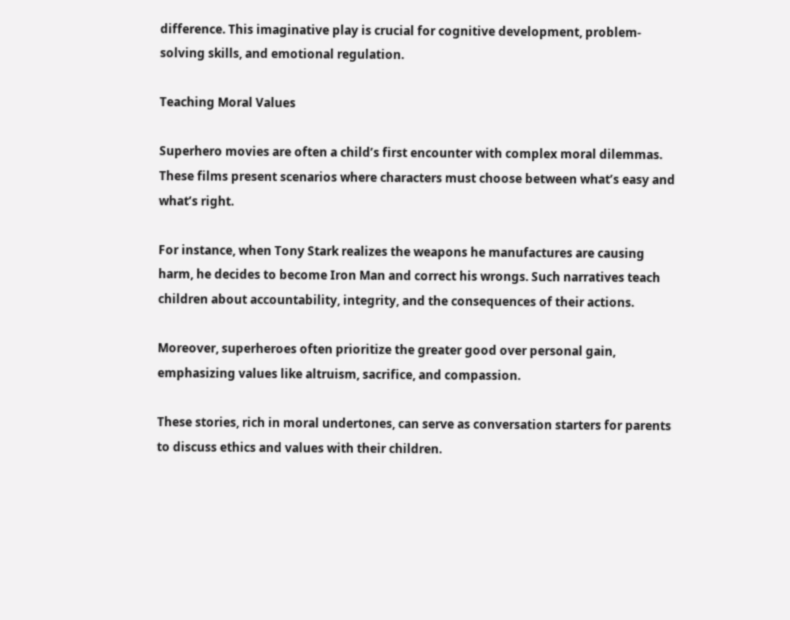difference. This imaginative play is crucial for cognitive development, problem-solving skills, and emotional regulation.

Teaching Moral Values

Superhero movies are often a child’s first encounter with complex moral dilemmas. These films present scenarios where characters must choose between what’s easy and what’s right.

For instance, when Tony Stark realizes the weapons he manufactures are causing harm, he decides to become Iron Man and correct his wrongs. Such narratives teach children about accountability, integrity, and the consequences of their actions.

Moreover, superheroes often prioritize the greater good over personal gain, emphasizing values like altruism, sacrifice, and compassion.

These stories, rich in moral undertones, can serve as conversation starters for parents to discuss ethics and values with their children.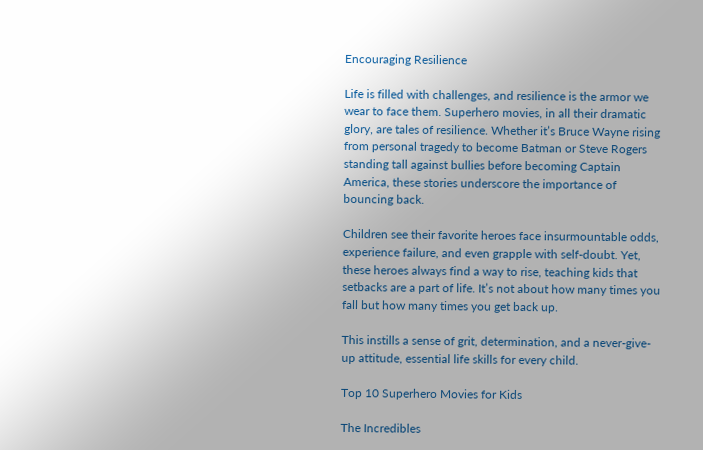Encouraging Resilience

Life is filled with challenges, and resilience is the armor we wear to face them. Superhero movies, in all their dramatic glory, are tales of resilience. Whether it’s Bruce Wayne rising from personal tragedy to become Batman or Steve Rogers standing tall against bullies before becoming Captain America, these stories underscore the importance of bouncing back.

Children see their favorite heroes face insurmountable odds, experience failure, and even grapple with self-doubt. Yet, these heroes always find a way to rise, teaching kids that setbacks are a part of life. It’s not about how many times you fall but how many times you get back up.

This instills a sense of grit, determination, and a never-give-up attitude, essential life skills for every child.

Top 10 Superhero Movies for Kids

The Incredibles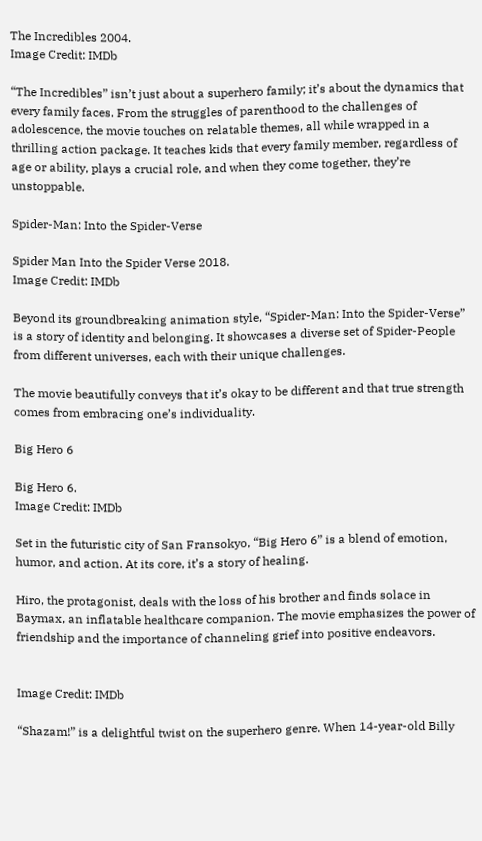The Incredibles 2004.
Image Credit: IMDb

“The Incredibles” isn’t just about a superhero family; it’s about the dynamics that every family faces. From the struggles of parenthood to the challenges of adolescence, the movie touches on relatable themes, all while wrapped in a thrilling action package. It teaches kids that every family member, regardless of age or ability, plays a crucial role, and when they come together, they’re unstoppable.

Spider-Man: Into the Spider-Verse

Spider Man Into the Spider Verse 2018.
Image Credit: IMDb

Beyond its groundbreaking animation style, “Spider-Man: Into the Spider-Verse” is a story of identity and belonging. It showcases a diverse set of Spider-People from different universes, each with their unique challenges.

The movie beautifully conveys that it’s okay to be different and that true strength comes from embracing one’s individuality.

Big Hero 6

Big Hero 6.
Image Credit: IMDb

Set in the futuristic city of San Fransokyo, “Big Hero 6” is a blend of emotion, humor, and action. At its core, it’s a story of healing.

Hiro, the protagonist, deals with the loss of his brother and finds solace in Baymax, an inflatable healthcare companion. The movie emphasizes the power of friendship and the importance of channeling grief into positive endeavors.


Image Credit: IMDb

“Shazam!” is a delightful twist on the superhero genre. When 14-year-old Billy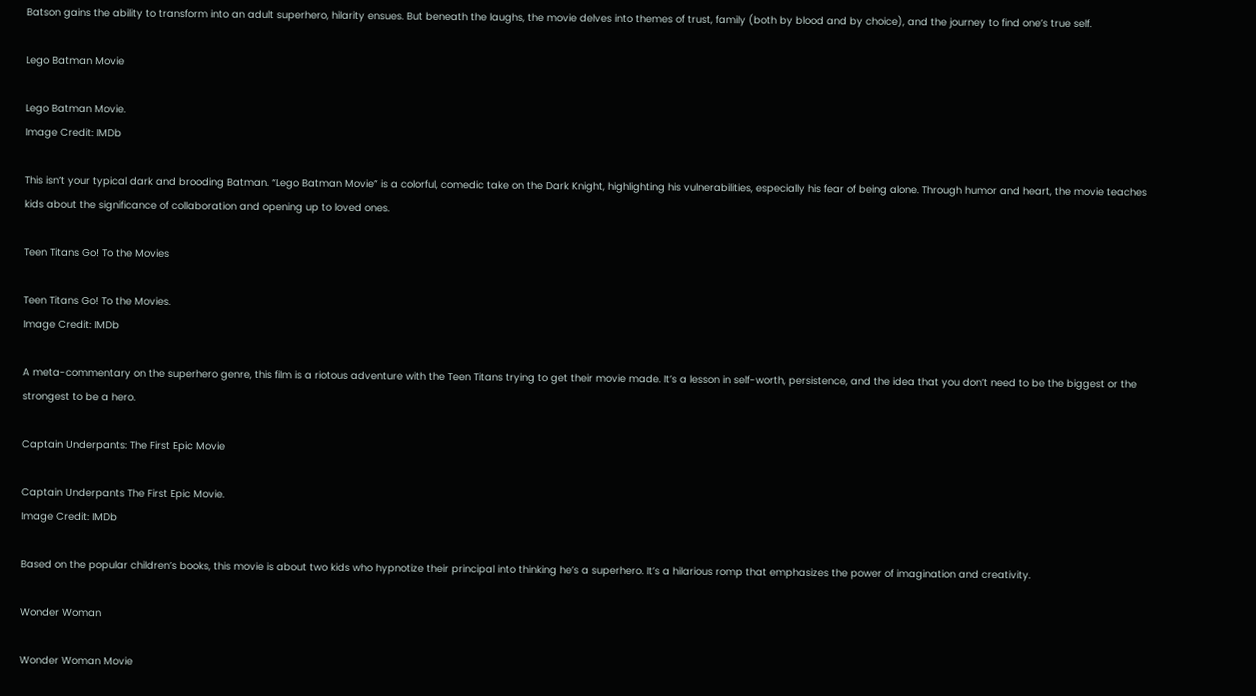Batson gains the ability to transform into an adult superhero, hilarity ensues. But beneath the laughs, the movie delves into themes of trust, family (both by blood and by choice), and the journey to find one’s true self.

Lego Batman Movie

Lego Batman Movie.
Image Credit: IMDb

This isn’t your typical dark and brooding Batman. “Lego Batman Movie” is a colorful, comedic take on the Dark Knight, highlighting his vulnerabilities, especially his fear of being alone. Through humor and heart, the movie teaches kids about the significance of collaboration and opening up to loved ones.

Teen Titans Go! To the Movies

Teen Titans Go! To the Movies.
Image Credit: IMDb

A meta-commentary on the superhero genre, this film is a riotous adventure with the Teen Titans trying to get their movie made. It’s a lesson in self-worth, persistence, and the idea that you don’t need to be the biggest or the strongest to be a hero.

Captain Underpants: The First Epic Movie

Captain Underpants The First Epic Movie.
Image Credit: IMDb

Based on the popular children’s books, this movie is about two kids who hypnotize their principal into thinking he’s a superhero. It’s a hilarious romp that emphasizes the power of imagination and creativity.

Wonder Woman

Wonder Woman Movie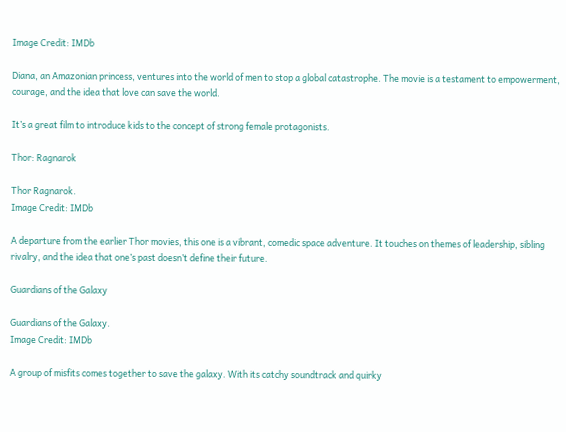Image Credit: IMDb

Diana, an Amazonian princess, ventures into the world of men to stop a global catastrophe. The movie is a testament to empowerment, courage, and the idea that love can save the world.

It’s a great film to introduce kids to the concept of strong female protagonists.

Thor: Ragnarok

Thor Ragnarok.
Image Credit: IMDb

A departure from the earlier Thor movies, this one is a vibrant, comedic space adventure. It touches on themes of leadership, sibling rivalry, and the idea that one’s past doesn’t define their future.

Guardians of the Galaxy

Guardians of the Galaxy.
Image Credit: IMDb

A group of misfits comes together to save the galaxy. With its catchy soundtrack and quirky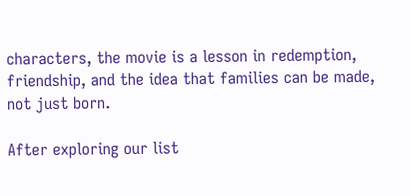characters, the movie is a lesson in redemption, friendship, and the idea that families can be made, not just born.

After exploring our list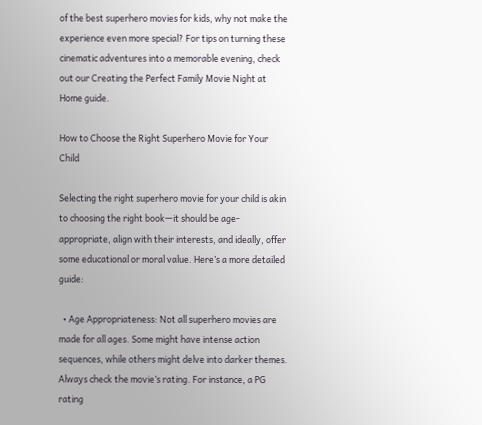of the best superhero movies for kids, why not make the experience even more special? For tips on turning these cinematic adventures into a memorable evening, check out our Creating the Perfect Family Movie Night at Home guide.

How to Choose the Right Superhero Movie for Your Child

Selecting the right superhero movie for your child is akin to choosing the right book—it should be age-appropriate, align with their interests, and ideally, offer some educational or moral value. Here’s a more detailed guide:

  • Age Appropriateness: Not all superhero movies are made for all ages. Some might have intense action sequences, while others might delve into darker themes. Always check the movie’s rating. For instance, a PG rating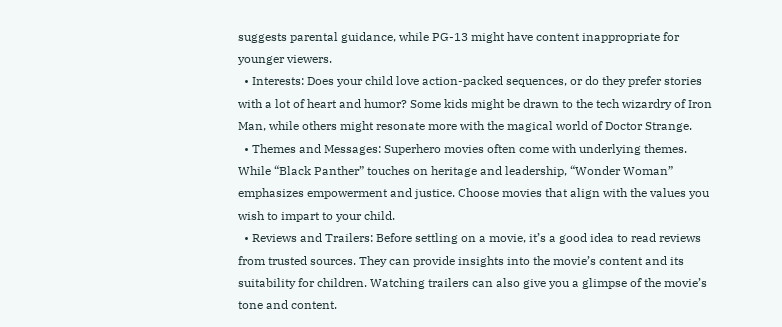suggests parental guidance, while PG-13 might have content inappropriate for younger viewers.
  • Interests: Does your child love action-packed sequences, or do they prefer stories with a lot of heart and humor? Some kids might be drawn to the tech wizardry of Iron Man, while others might resonate more with the magical world of Doctor Strange.
  • Themes and Messages: Superhero movies often come with underlying themes. While “Black Panther” touches on heritage and leadership, “Wonder Woman” emphasizes empowerment and justice. Choose movies that align with the values you wish to impart to your child.
  • Reviews and Trailers: Before settling on a movie, it’s a good idea to read reviews from trusted sources. They can provide insights into the movie’s content and its suitability for children. Watching trailers can also give you a glimpse of the movie’s tone and content.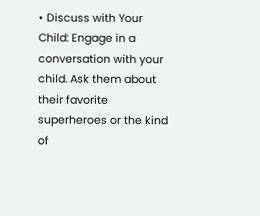• Discuss with Your Child: Engage in a conversation with your child. Ask them about their favorite superheroes or the kind of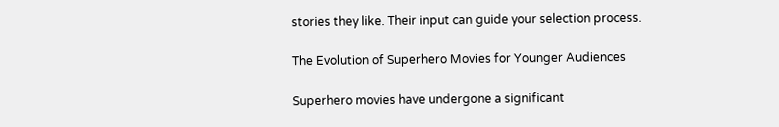stories they like. Their input can guide your selection process.

The Evolution of Superhero Movies for Younger Audiences

Superhero movies have undergone a significant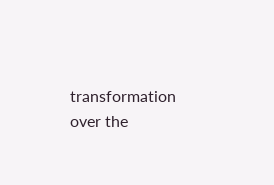transformation over the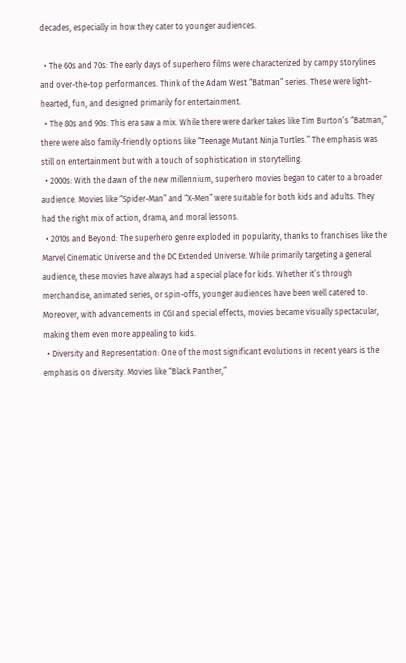decades, especially in how they cater to younger audiences.

  • The 60s and 70s: The early days of superhero films were characterized by campy storylines and over-the-top performances. Think of the Adam West “Batman” series. These were light-hearted, fun, and designed primarily for entertainment.
  • The 80s and 90s: This era saw a mix. While there were darker takes like Tim Burton’s “Batman,” there were also family-friendly options like “Teenage Mutant Ninja Turtles.” The emphasis was still on entertainment but with a touch of sophistication in storytelling.
  • 2000s: With the dawn of the new millennium, superhero movies began to cater to a broader audience. Movies like “Spider-Man” and “X-Men” were suitable for both kids and adults. They had the right mix of action, drama, and moral lessons.
  • 2010s and Beyond: The superhero genre exploded in popularity, thanks to franchises like the Marvel Cinematic Universe and the DC Extended Universe. While primarily targeting a general audience, these movies have always had a special place for kids. Whether it’s through merchandise, animated series, or spin-offs, younger audiences have been well catered to. Moreover, with advancements in CGI and special effects, movies became visually spectacular, making them even more appealing to kids.
  • Diversity and Representation: One of the most significant evolutions in recent years is the emphasis on diversity. Movies like “Black Panther,”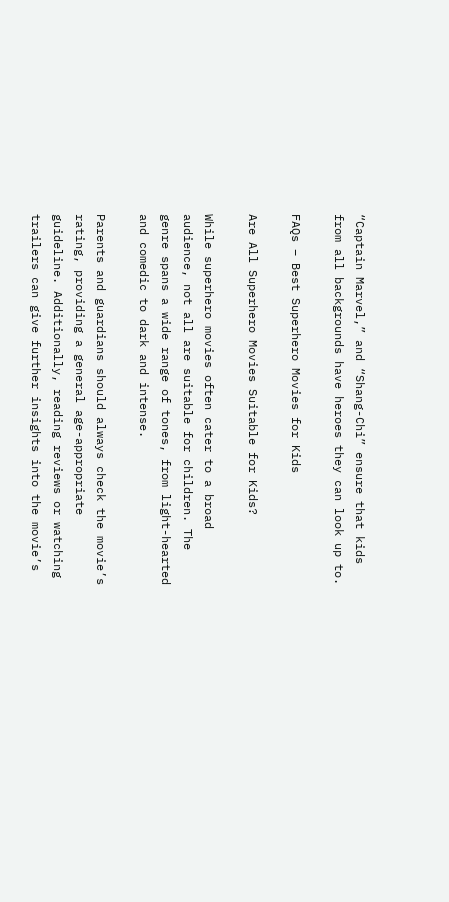“Captain Marvel,” and “Shang-Chi” ensure that kids from all backgrounds have heroes they can look up to.

FAQs – Best Superhero Movies for Kids

Are All Superhero Movies Suitable for Kids?

While superhero movies often cater to a broad audience, not all are suitable for children. The genre spans a wide range of tones, from light-hearted and comedic to dark and intense.

Parents and guardians should always check the movie’s rating, providing a general age-appropriate guideline. Additionally, reading reviews or watching trailers can give further insights into the movie’s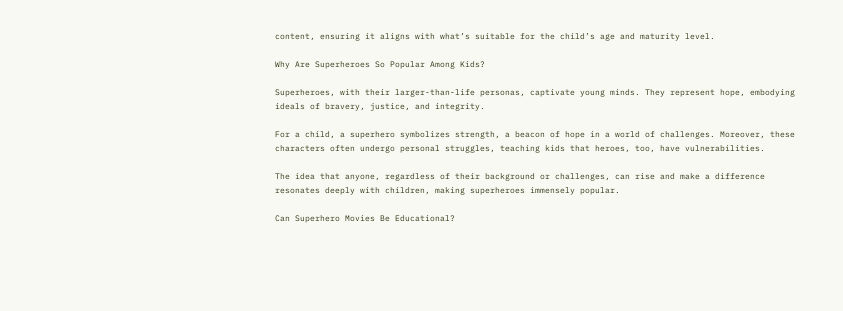content, ensuring it aligns with what’s suitable for the child’s age and maturity level.

Why Are Superheroes So Popular Among Kids?

Superheroes, with their larger-than-life personas, captivate young minds. They represent hope, embodying ideals of bravery, justice, and integrity.

For a child, a superhero symbolizes strength, a beacon of hope in a world of challenges. Moreover, these characters often undergo personal struggles, teaching kids that heroes, too, have vulnerabilities.

The idea that anyone, regardless of their background or challenges, can rise and make a difference resonates deeply with children, making superheroes immensely popular.

Can Superhero Movies Be Educational?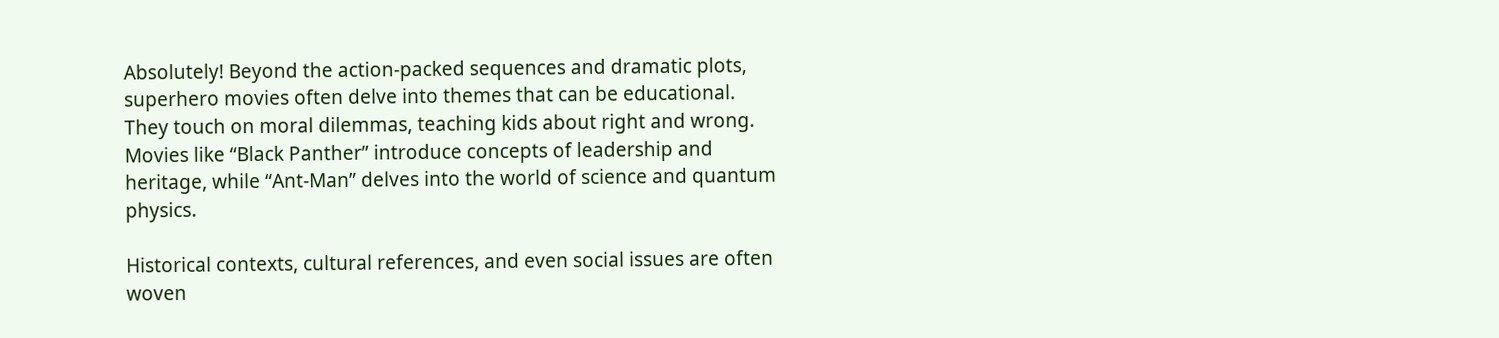Absolutely! Beyond the action-packed sequences and dramatic plots, superhero movies often delve into themes that can be educational. They touch on moral dilemmas, teaching kids about right and wrong. Movies like “Black Panther” introduce concepts of leadership and heritage, while “Ant-Man” delves into the world of science and quantum physics.

Historical contexts, cultural references, and even social issues are often woven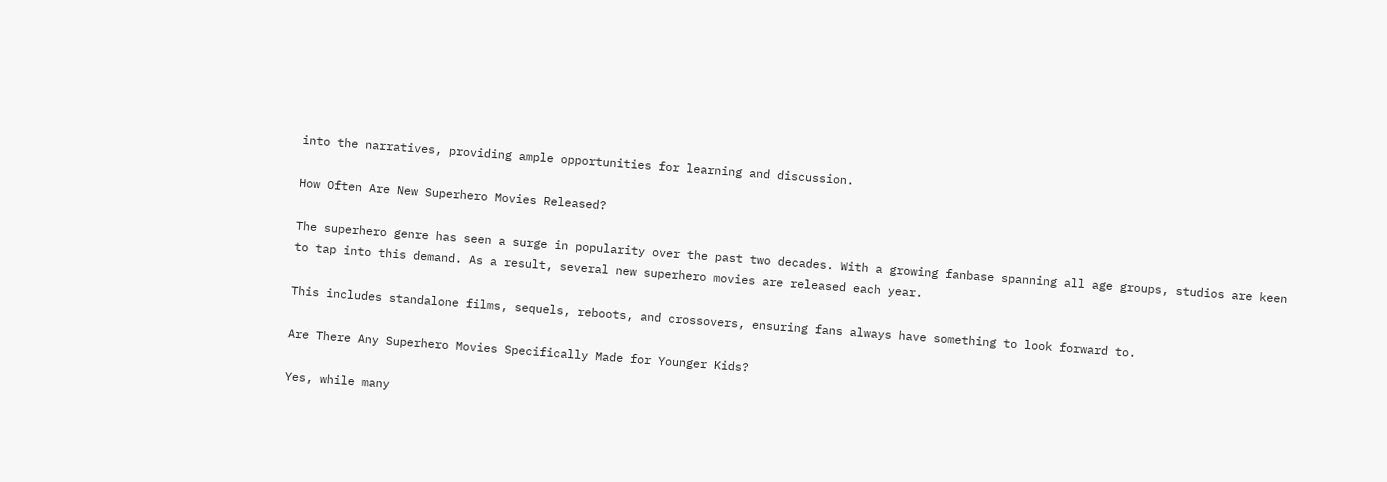into the narratives, providing ample opportunities for learning and discussion.

How Often Are New Superhero Movies Released?

The superhero genre has seen a surge in popularity over the past two decades. With a growing fanbase spanning all age groups, studios are keen to tap into this demand. As a result, several new superhero movies are released each year.

This includes standalone films, sequels, reboots, and crossovers, ensuring fans always have something to look forward to.

Are There Any Superhero Movies Specifically Made for Younger Kids?

Yes, while many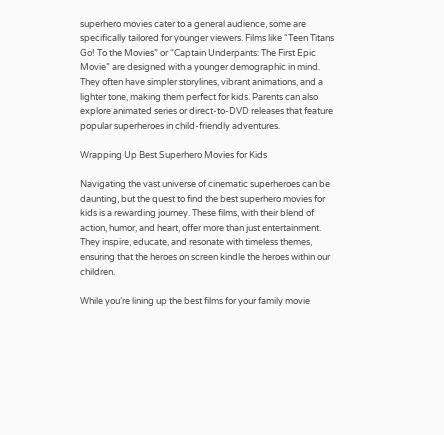superhero movies cater to a general audience, some are specifically tailored for younger viewers. Films like “Teen Titans Go! To the Movies” or “Captain Underpants: The First Epic Movie” are designed with a younger demographic in mind. They often have simpler storylines, vibrant animations, and a lighter tone, making them perfect for kids. Parents can also explore animated series or direct-to-DVD releases that feature popular superheroes in child-friendly adventures.

Wrapping Up Best Superhero Movies for Kids

Navigating the vast universe of cinematic superheroes can be daunting, but the quest to find the best superhero movies for kids is a rewarding journey. These films, with their blend of action, humor, and heart, offer more than just entertainment. They inspire, educate, and resonate with timeless themes, ensuring that the heroes on screen kindle the heroes within our children.

While you’re lining up the best films for your family movie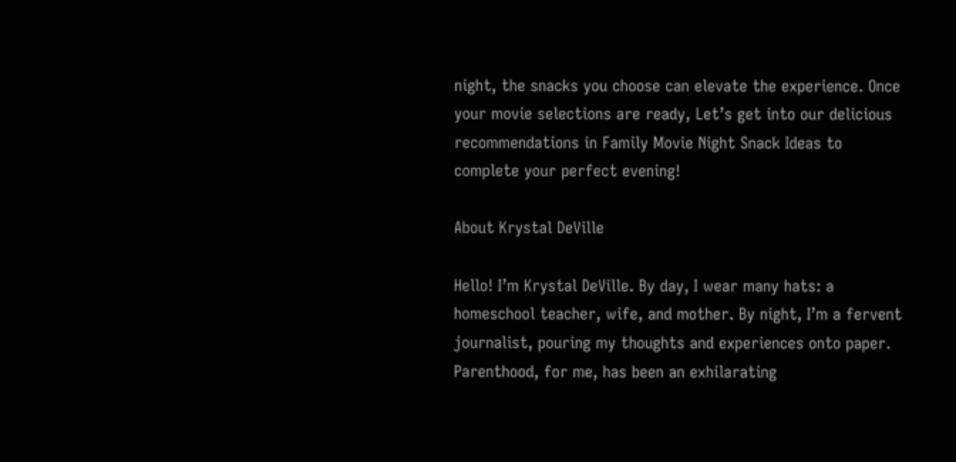night, the snacks you choose can elevate the experience. Once your movie selections are ready, Let’s get into our delicious recommendations in Family Movie Night Snack Ideas to complete your perfect evening!

About Krystal DeVille

Hello! I’m Krystal DeVille. By day, I wear many hats: a homeschool teacher, wife, and mother. By night, I’m a fervent journalist, pouring my thoughts and experiences onto paper. Parenthood, for me, has been an exhilarating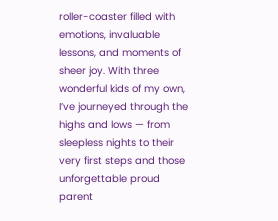roller-coaster filled with emotions, invaluable lessons, and moments of sheer joy. With three wonderful kids of my own, I’ve journeyed through the highs and lows — from sleepless nights to their very first steps and those unforgettable proud parent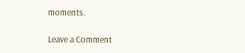moments.

Leave a Comment